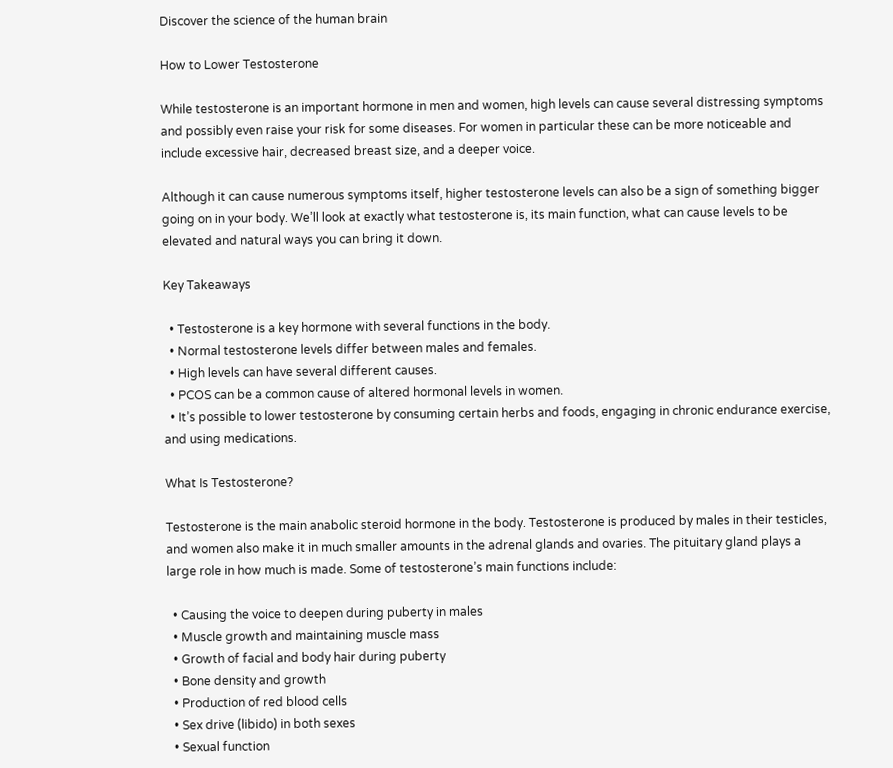Discover the science of the human brain

How to Lower Testosterone

While testosterone is an important hormone in men and women, high levels can cause several distressing symptoms and possibly even raise your risk for some diseases. For women in particular these can be more noticeable and include excessive hair, decreased breast size, and a deeper voice.

Although it can cause numerous symptoms itself, higher testosterone levels can also be a sign of something bigger going on in your body. We’ll look at exactly what testosterone is, its main function, what can cause levels to be elevated and natural ways you can bring it down.

Key Takeaways

  • Testosterone is a key hormone with several functions in the body.
  • Normal testosterone levels differ between males and females.
  • High levels can have several different causes.
  • PCOS can be a common cause of altered hormonal levels in women.
  • It’s possible to lower testosterone by consuming certain herbs and foods, engaging in chronic endurance exercise, and using medications.

What Is Testosterone?

Testosterone is the main anabolic steroid hormone in the body. Testosterone is produced by males in their testicles, and women also make it in much smaller amounts in the adrenal glands and ovaries. The pituitary gland plays a large role in how much is made. Some of testosterone’s main functions include:

  • Causing the voice to deepen during puberty in males
  • Muscle growth and maintaining muscle mass
  • Growth of facial and body hair during puberty
  • Bone density and growth
  • Production of red blood cells
  • Sex drive (libido) in both sexes
  • Sexual function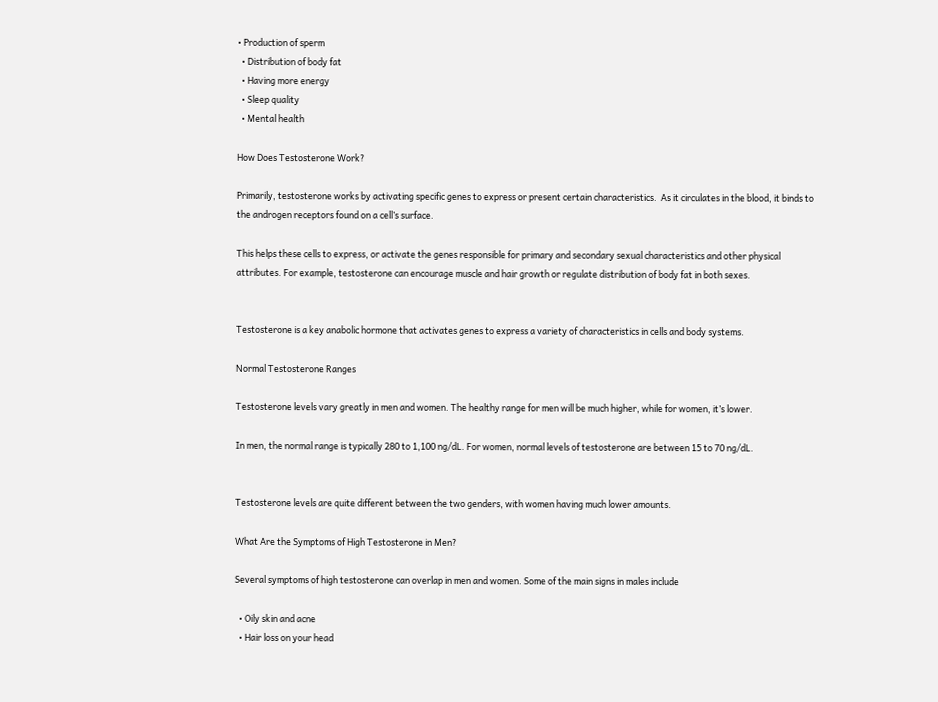• Production of sperm
  • Distribution of body fat
  • Having more energy
  • Sleep quality
  • Mental health

How Does Testosterone Work?

Primarily, testosterone works by activating specific genes to express or present certain characteristics.  As it circulates in the blood, it binds to the androgen receptors found on a cell’s surface.

This helps these cells to express, or activate the genes responsible for primary and secondary sexual characteristics and other physical attributes. For example, testosterone can encourage muscle and hair growth or regulate distribution of body fat in both sexes.


Testosterone is a key anabolic hormone that activates genes to express a variety of characteristics in cells and body systems.

Normal Testosterone Ranges

Testosterone levels vary greatly in men and women. The healthy range for men will be much higher, while for women, it’s lower.

In men, the normal range is typically 280 to 1,100 ng/dL. For women, normal levels of testosterone are between 15 to 70 ng/dL.


Testosterone levels are quite different between the two genders, with women having much lower amounts.

What Are the Symptoms of High Testosterone in Men?

Several symptoms of high testosterone can overlap in men and women. Some of the main signs in males include

  • Oily skin and acne
  • Hair loss on your head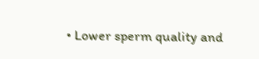• Lower sperm quality and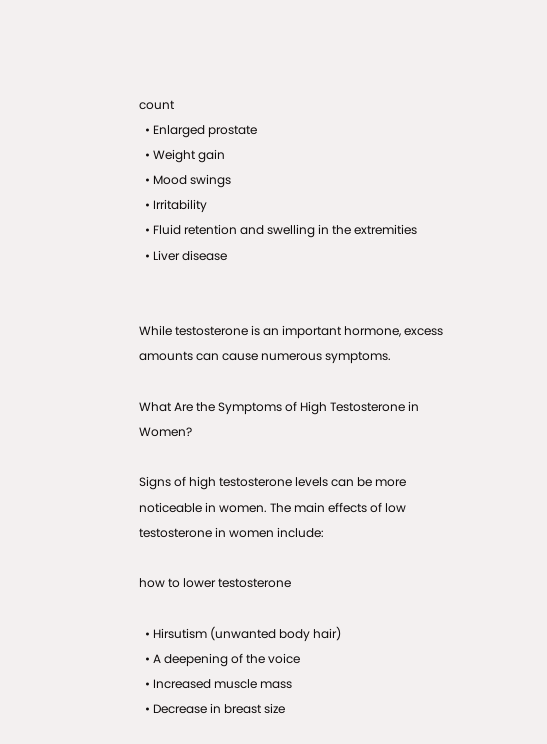count
  • Enlarged prostate
  • Weight gain
  • Mood swings
  • Irritability
  • Fluid retention and swelling in the extremities
  • Liver disease


While testosterone is an important hormone, excess amounts can cause numerous symptoms.

What Are the Symptoms of High Testosterone in Women?

Signs of high testosterone levels can be more noticeable in women. The main effects of low testosterone in women include:

how to lower testosterone

  • Hirsutism (unwanted body hair)
  • A deepening of the voice
  • Increased muscle mass
  • Decrease in breast size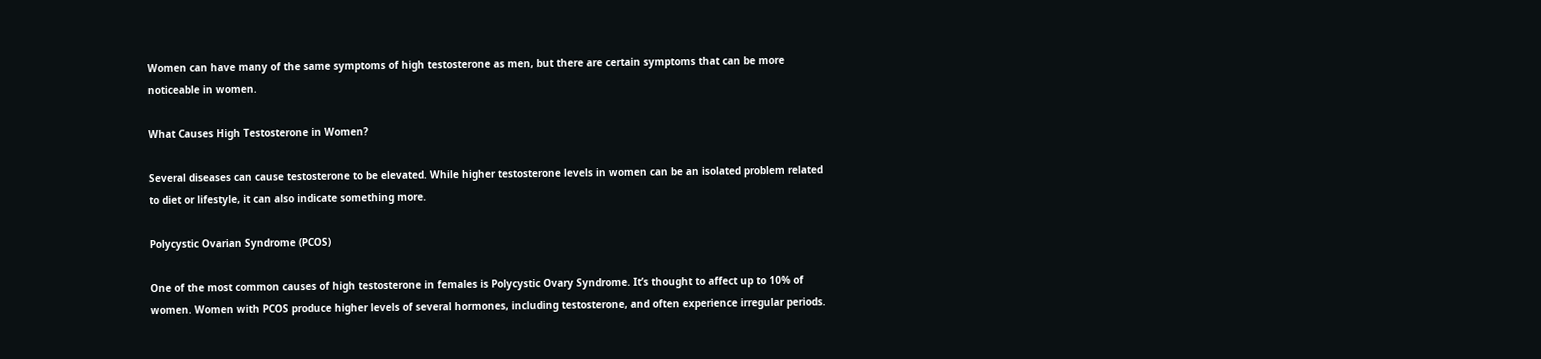Women can have many of the same symptoms of high testosterone as men, but there are certain symptoms that can be more noticeable in women.

What Causes High Testosterone in Women?

Several diseases can cause testosterone to be elevated. While higher testosterone levels in women can be an isolated problem related to diet or lifestyle, it can also indicate something more.

Polycystic Ovarian Syndrome (PCOS)

One of the most common causes of high testosterone in females is Polycystic Ovary Syndrome. It’s thought to affect up to 10% of women. Women with PCOS produce higher levels of several hormones, including testosterone, and often experience irregular periods.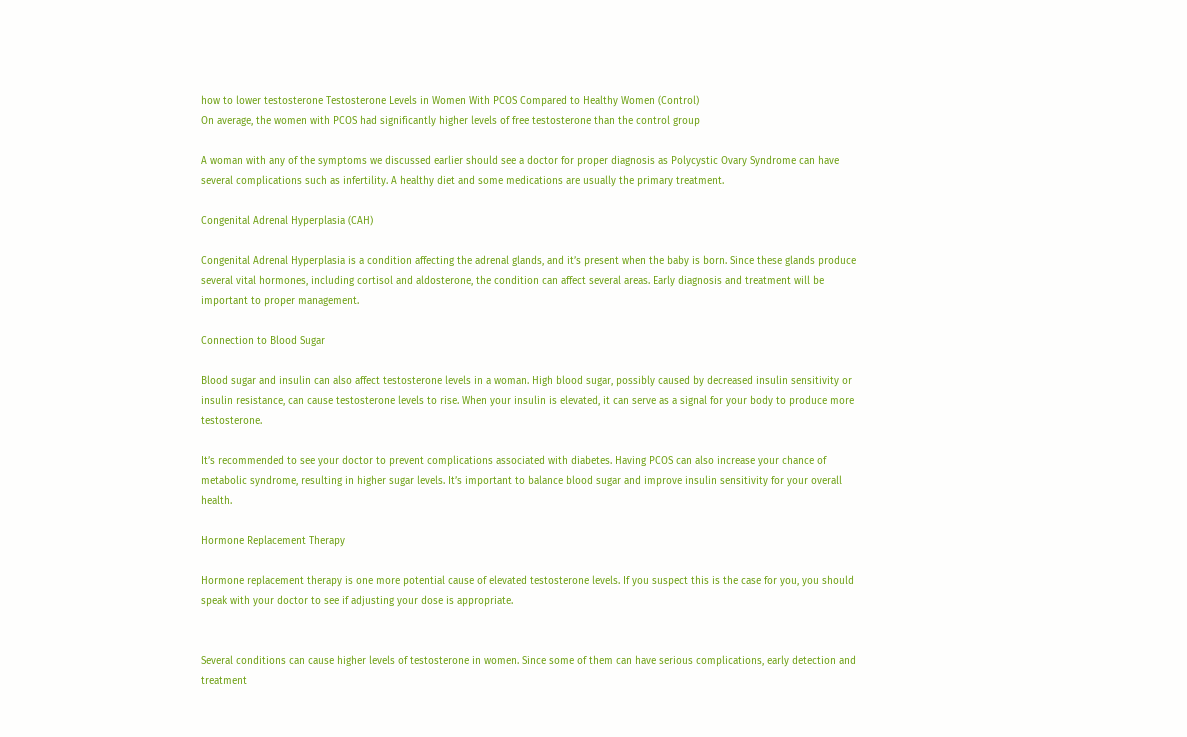how to lower testosterone Testosterone Levels in Women With PCOS Compared to Healthy Women (Control)
On average, the women with PCOS had significantly higher levels of free testosterone than the control group

A woman with any of the symptoms we discussed earlier should see a doctor for proper diagnosis as Polycystic Ovary Syndrome can have several complications such as infertility. A healthy diet and some medications are usually the primary treatment.

Congenital Adrenal Hyperplasia (CAH)

Congenital Adrenal Hyperplasia is a condition affecting the adrenal glands, and it’s present when the baby is born. Since these glands produce several vital hormones, including cortisol and aldosterone, the condition can affect several areas. Early diagnosis and treatment will be important to proper management.

Connection to Blood Sugar

Blood sugar and insulin can also affect testosterone levels in a woman. High blood sugar, possibly caused by decreased insulin sensitivity or insulin resistance, can cause testosterone levels to rise. When your insulin is elevated, it can serve as a signal for your body to produce more testosterone.

It’s recommended to see your doctor to prevent complications associated with diabetes. Having PCOS can also increase your chance of metabolic syndrome, resulting in higher sugar levels. It’s important to balance blood sugar and improve insulin sensitivity for your overall health.

Hormone Replacement Therapy

Hormone replacement therapy is one more potential cause of elevated testosterone levels. If you suspect this is the case for you, you should speak with your doctor to see if adjusting your dose is appropriate.


Several conditions can cause higher levels of testosterone in women. Since some of them can have serious complications, early detection and treatment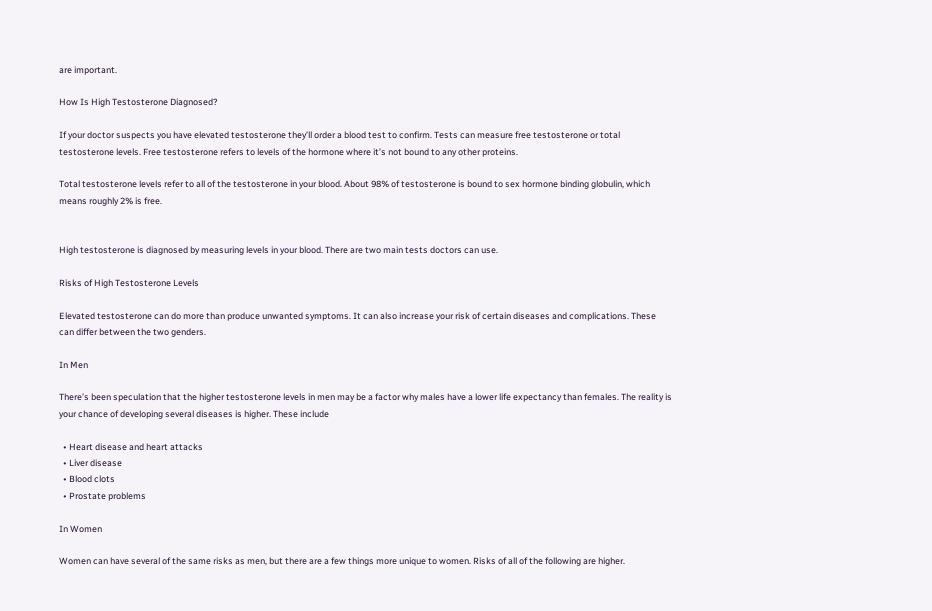are important.

How Is High Testosterone Diagnosed?

If your doctor suspects you have elevated testosterone they’ll order a blood test to confirm. Tests can measure free testosterone or total testosterone levels. Free testosterone refers to levels of the hormone where it’s not bound to any other proteins.

Total testosterone levels refer to all of the testosterone in your blood. About 98% of testosterone is bound to sex hormone binding globulin, which means roughly 2% is free.


High testosterone is diagnosed by measuring levels in your blood. There are two main tests doctors can use.

Risks of High Testosterone Levels

Elevated testosterone can do more than produce unwanted symptoms. It can also increase your risk of certain diseases and complications. These can differ between the two genders.

In Men

There’s been speculation that the higher testosterone levels in men may be a factor why males have a lower life expectancy than females. The reality is your chance of developing several diseases is higher. These include

  • Heart disease and heart attacks
  • Liver disease
  • Blood clots
  • Prostate problems

In Women

Women can have several of the same risks as men, but there are a few things more unique to women. Risks of all of the following are higher.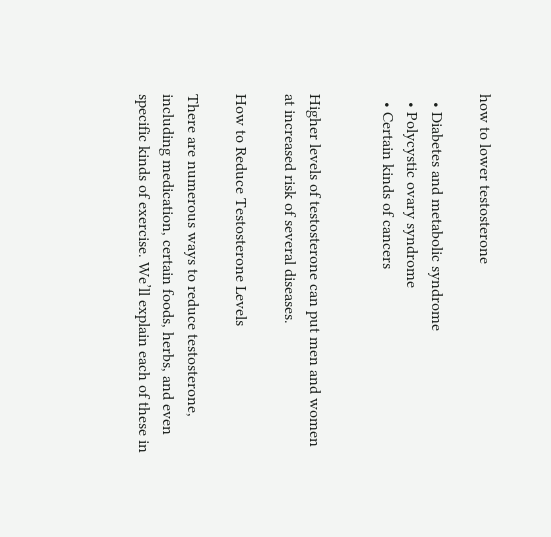how to lower testosterone

  • Diabetes and metabolic syndrome
  • Polycystic ovary syndrome
  • Certain kinds of cancers


Higher levels of testosterone can put men and women at increased risk of several diseases.

How to Reduce Testosterone Levels

There are numerous ways to reduce testosterone, including medication, certain foods, herbs, and even specific kinds of exercise. We’ll explain each of these in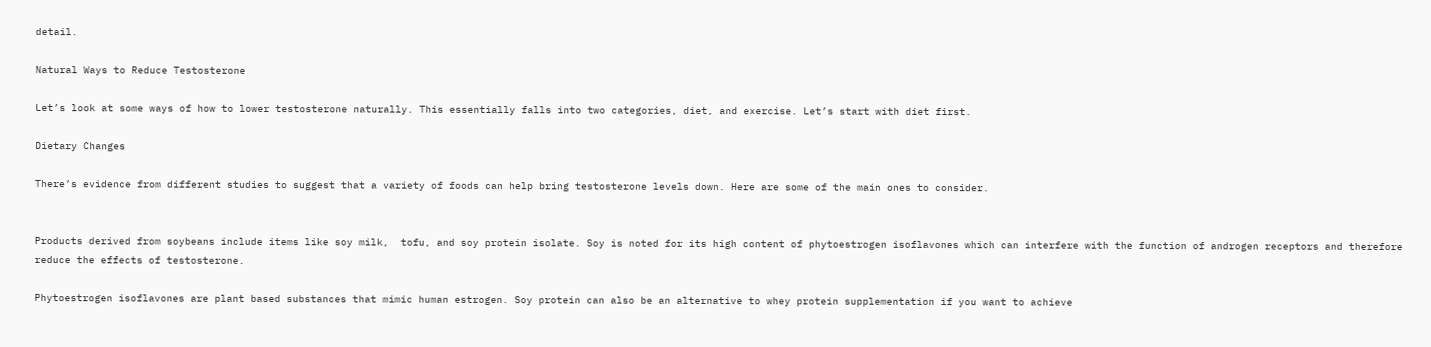detail.

Natural Ways to Reduce Testosterone

Let’s look at some ways of how to lower testosterone naturally. This essentially falls into two categories, diet, and exercise. Let’s start with diet first.

Dietary Changes

There’s evidence from different studies to suggest that a variety of foods can help bring testosterone levels down. Here are some of the main ones to consider.


Products derived from soybeans include items like soy milk,  tofu, and soy protein isolate. Soy is noted for its high content of phytoestrogen isoflavones which can interfere with the function of androgen receptors and therefore reduce the effects of testosterone.

Phytoestrogen isoflavones are plant based substances that mimic human estrogen. Soy protein can also be an alternative to whey protein supplementation if you want to achieve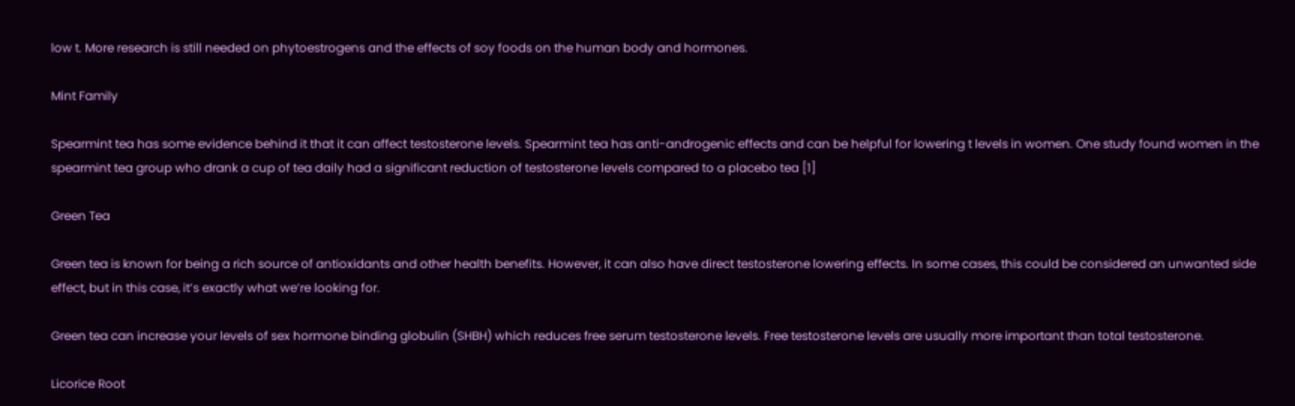low t. More research is still needed on phytoestrogens and the effects of soy foods on the human body and hormones.

Mint Family

Spearmint tea has some evidence behind it that it can affect testosterone levels. Spearmint tea has anti-androgenic effects and can be helpful for lowering t levels in women. One study found women in the spearmint tea group who drank a cup of tea daily had a significant reduction of testosterone levels compared to a placebo tea [1]

Green Tea

Green tea is known for being a rich source of antioxidants and other health benefits. However, it can also have direct testosterone lowering effects. In some cases, this could be considered an unwanted side effect, but in this case, it’s exactly what we’re looking for.

Green tea can increase your levels of sex hormone binding globulin (SHBH) which reduces free serum testosterone levels. Free testosterone levels are usually more important than total testosterone.

Licorice Root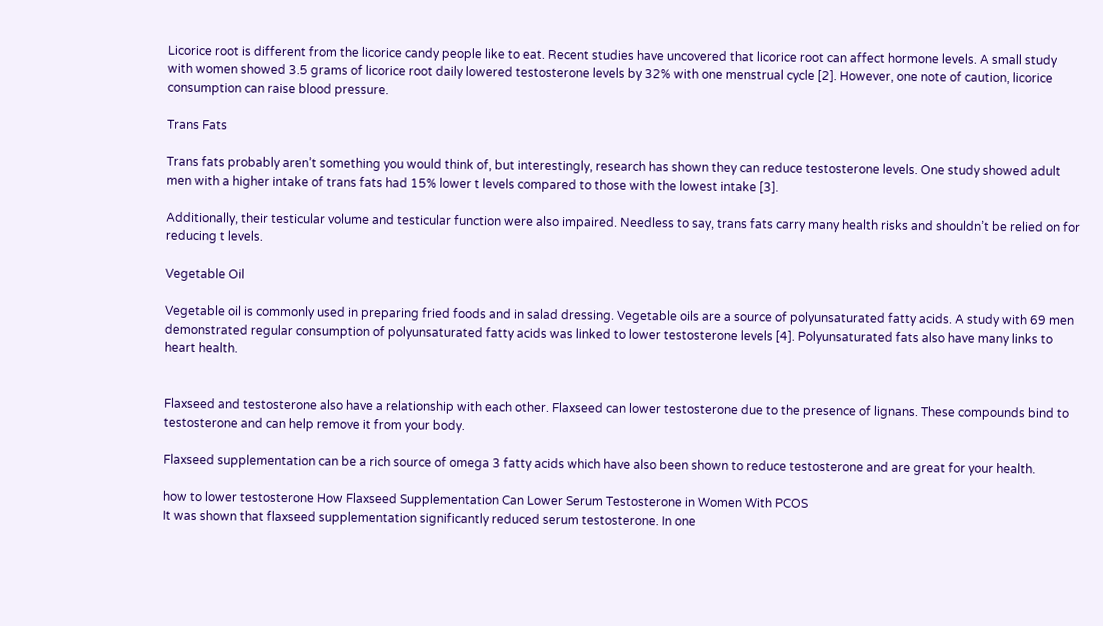Licorice root is different from the licorice candy people like to eat. Recent studies have uncovered that licorice root can affect hormone levels. A small study with women showed 3.5 grams of licorice root daily lowered testosterone levels by 32% with one menstrual cycle [2]. However, one note of caution, licorice consumption can raise blood pressure.

Trans Fats

Trans fats probably aren’t something you would think of, but interestingly, research has shown they can reduce testosterone levels. One study showed adult men with a higher intake of trans fats had 15% lower t levels compared to those with the lowest intake [3].

Additionally, their testicular volume and testicular function were also impaired. Needless to say, trans fats carry many health risks and shouldn’t be relied on for reducing t levels.

Vegetable Oil

Vegetable oil is commonly used in preparing fried foods and in salad dressing. Vegetable oils are a source of polyunsaturated fatty acids. A study with 69 men demonstrated regular consumption of polyunsaturated fatty acids was linked to lower testosterone levels [4]. Polyunsaturated fats also have many links to heart health.


Flaxseed and testosterone also have a relationship with each other. Flaxseed can lower testosterone due to the presence of lignans. These compounds bind to testosterone and can help remove it from your body.

Flaxseed supplementation can be a rich source of omega 3 fatty acids which have also been shown to reduce testosterone and are great for your health.

how to lower testosterone How Flaxseed Supplementation Can Lower Serum Testosterone in Women With PCOS
It was shown that flaxseed supplementation significantly reduced serum testosterone. In one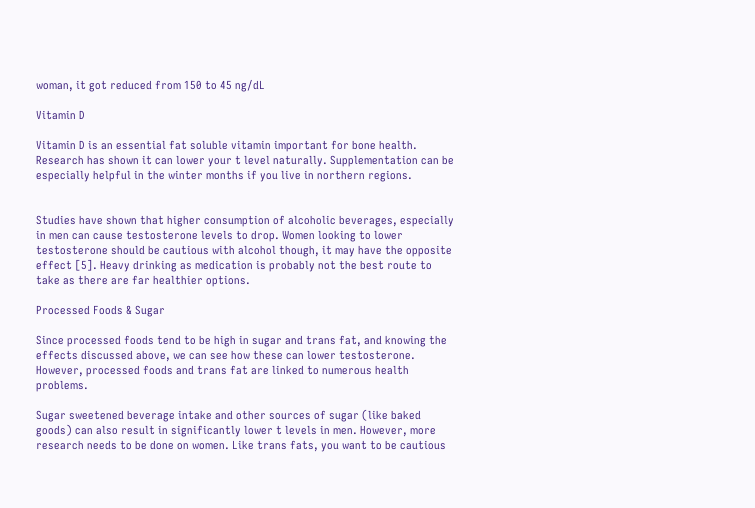woman, it got reduced from 150 to 45 ng/dL

Vitamin D

Vitamin D is an essential fat soluble vitamin important for bone health. Research has shown it can lower your t level naturally. Supplementation can be especially helpful in the winter months if you live in northern regions.


Studies have shown that higher consumption of alcoholic beverages, especially in men can cause testosterone levels to drop. Women looking to lower testosterone should be cautious with alcohol though, it may have the opposite effect [5]. Heavy drinking as medication is probably not the best route to take as there are far healthier options.

Processed Foods & Sugar

Since processed foods tend to be high in sugar and trans fat, and knowing the effects discussed above, we can see how these can lower testosterone. However, processed foods and trans fat are linked to numerous health problems.

Sugar sweetened beverage intake and other sources of sugar (like baked goods) can also result in significantly lower t levels in men. However, more research needs to be done on women. Like trans fats, you want to be cautious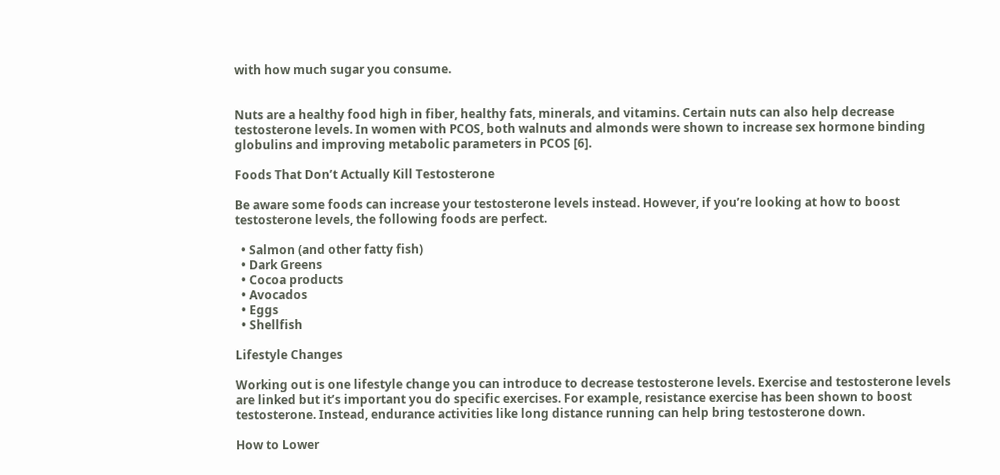with how much sugar you consume.


Nuts are a healthy food high in fiber, healthy fats, minerals, and vitamins. Certain nuts can also help decrease testosterone levels. In women with PCOS, both walnuts and almonds were shown to increase sex hormone binding globulins and improving metabolic parameters in PCOS [6].

Foods That Don’t Actually Kill Testosterone

Be aware some foods can increase your testosterone levels instead. However, if you’re looking at how to boost testosterone levels, the following foods are perfect.

  • Salmon (and other fatty fish)
  • Dark Greens
  • Cocoa products
  • Avocados
  • Eggs
  • Shellfish

Lifestyle Changes

Working out is one lifestyle change you can introduce to decrease testosterone levels. Exercise and testosterone levels are linked but it’s important you do specific exercises. For example, resistance exercise has been shown to boost testosterone. Instead, endurance activities like long distance running can help bring testosterone down.

How to Lower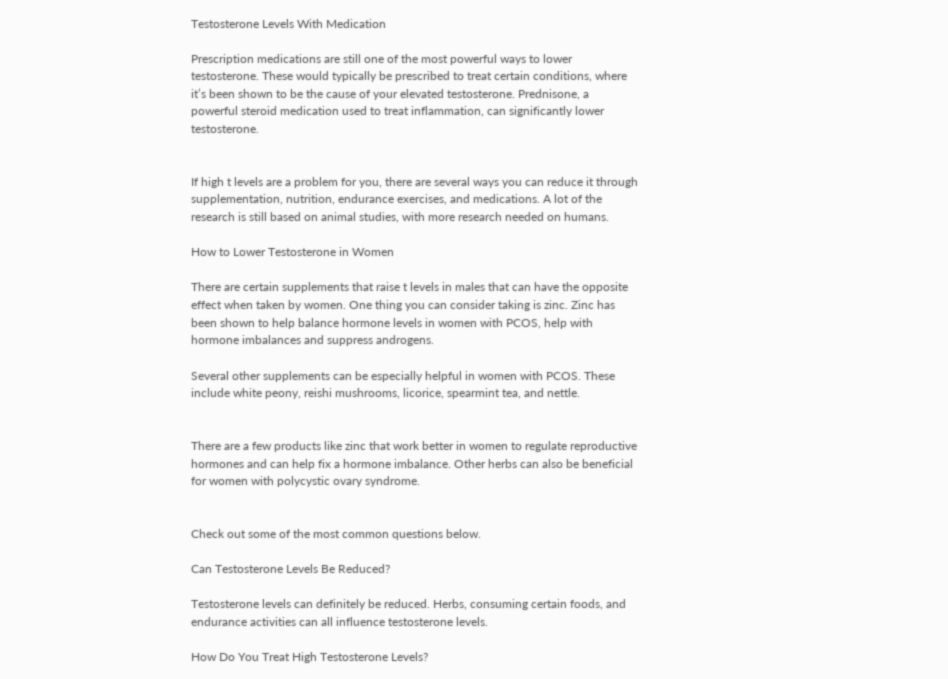Testosterone Levels With Medication

Prescription medications are still one of the most powerful ways to lower testosterone. These would typically be prescribed to treat certain conditions, where it’s been shown to be the cause of your elevated testosterone. Prednisone, a powerful steroid medication used to treat inflammation, can significantly lower testosterone.


If high t levels are a problem for you, there are several ways you can reduce it through supplementation, nutrition, endurance exercises, and medications. A lot of the research is still based on animal studies, with more research needed on humans.

How to Lower Testosterone in Women

There are certain supplements that raise t levels in males that can have the opposite effect when taken by women. One thing you can consider taking is zinc. Zinc has been shown to help balance hormone levels in women with PCOS, help with hormone imbalances and suppress androgens.

Several other supplements can be especially helpful in women with PCOS. These include white peony, reishi mushrooms, licorice, spearmint tea, and nettle.


There are a few products like zinc that work better in women to regulate reproductive hormones and can help fix a hormone imbalance. Other herbs can also be beneficial for women with polycystic ovary syndrome.


Check out some of the most common questions below.

Can Testosterone Levels Be Reduced?

Testosterone levels can definitely be reduced. Herbs, consuming certain foods, and endurance activities can all influence testosterone levels.

How Do You Treat High Testosterone Levels?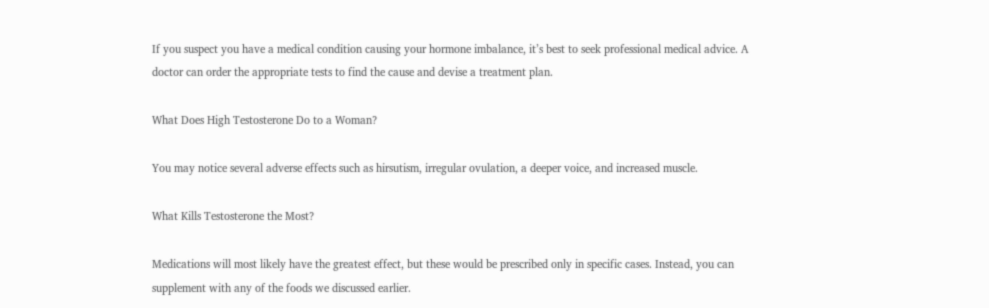If you suspect you have a medical condition causing your hormone imbalance, it’s best to seek professional medical advice. A doctor can order the appropriate tests to find the cause and devise a treatment plan.

What Does High Testosterone Do to a Woman?

You may notice several adverse effects such as hirsutism, irregular ovulation, a deeper voice, and increased muscle.

What Kills Testosterone the Most?

Medications will most likely have the greatest effect, but these would be prescribed only in specific cases. Instead, you can supplement with any of the foods we discussed earlier.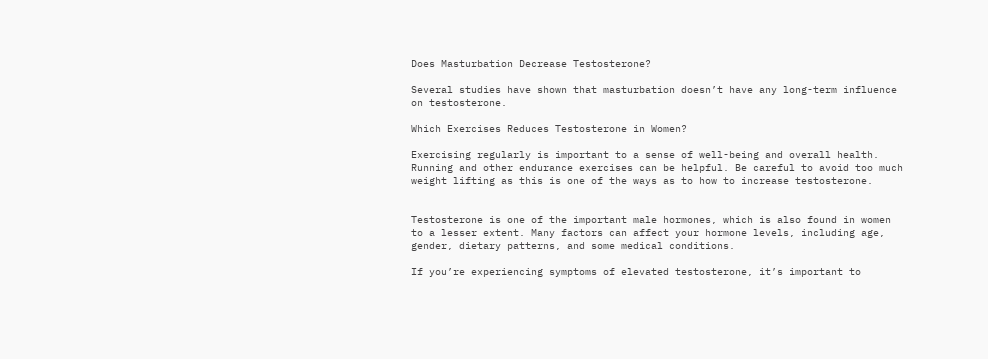Does Masturbation Decrease Testosterone?

Several studies have shown that masturbation doesn’t have any long-term influence on testosterone.

Which Exercises Reduces Testosterone in Women?

Exercising regularly is important to a sense of well-being and overall health. Running and other endurance exercises can be helpful. Be careful to avoid too much weight lifting as this is one of the ways as to how to increase testosterone.


Testosterone is one of the important male hormones, which is also found in women to a lesser extent. Many factors can affect your hormone levels, including age, gender, dietary patterns, and some medical conditions.

If you’re experiencing symptoms of elevated testosterone, it’s important to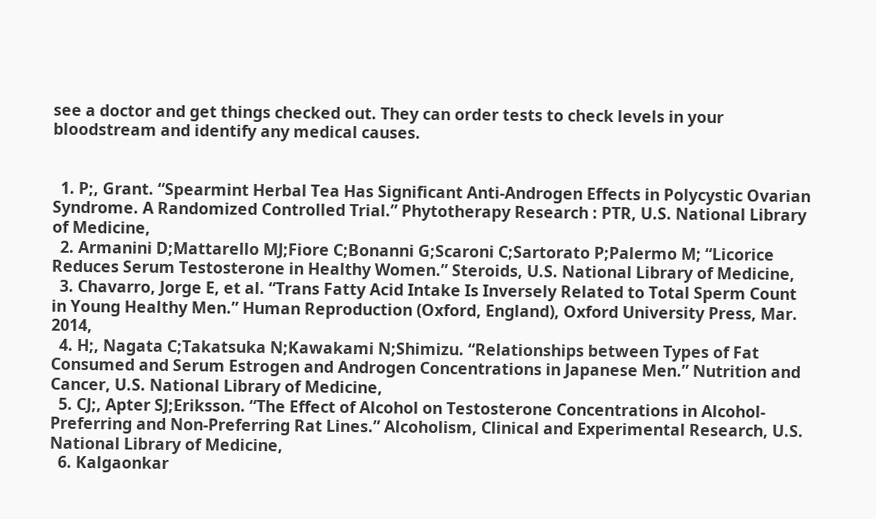see a doctor and get things checked out. They can order tests to check levels in your bloodstream and identify any medical causes.


  1. P;, Grant. “Spearmint Herbal Tea Has Significant Anti-Androgen Effects in Polycystic Ovarian Syndrome. A Randomized Controlled Trial.” Phytotherapy Research : PTR, U.S. National Library of Medicine,
  2. Armanini D;Mattarello MJ;Fiore C;Bonanni G;Scaroni C;Sartorato P;Palermo M; “Licorice Reduces Serum Testosterone in Healthy Women.” Steroids, U.S. National Library of Medicine,
  3. Chavarro, Jorge E, et al. “Trans Fatty Acid Intake Is Inversely Related to Total Sperm Count in Young Healthy Men.” Human Reproduction (Oxford, England), Oxford University Press, Mar. 2014,
  4. H;, Nagata C;Takatsuka N;Kawakami N;Shimizu. “Relationships between Types of Fat Consumed and Serum Estrogen and Androgen Concentrations in Japanese Men.” Nutrition and Cancer, U.S. National Library of Medicine,
  5. CJ;, Apter SJ;Eriksson. “The Effect of Alcohol on Testosterone Concentrations in Alcohol-Preferring and Non-Preferring Rat Lines.” Alcoholism, Clinical and Experimental Research, U.S. National Library of Medicine,
  6. Kalgaonkar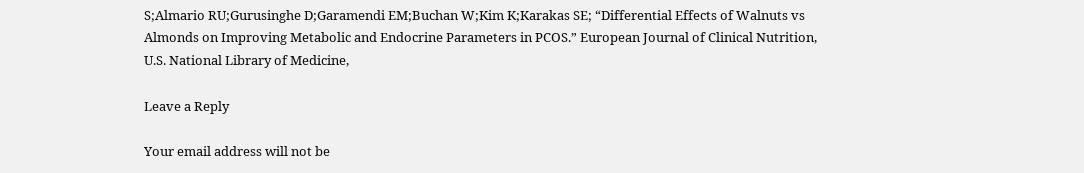S;Almario RU;Gurusinghe D;Garamendi EM;Buchan W;Kim K;Karakas SE; “Differential Effects of Walnuts vs Almonds on Improving Metabolic and Endocrine Parameters in PCOS.” European Journal of Clinical Nutrition, U.S. National Library of Medicine,

Leave a Reply

Your email address will not be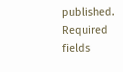published. Required fields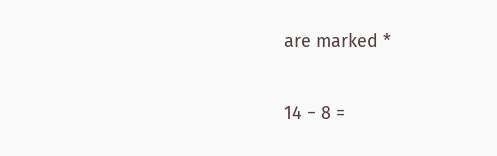are marked *

14 − 8 =